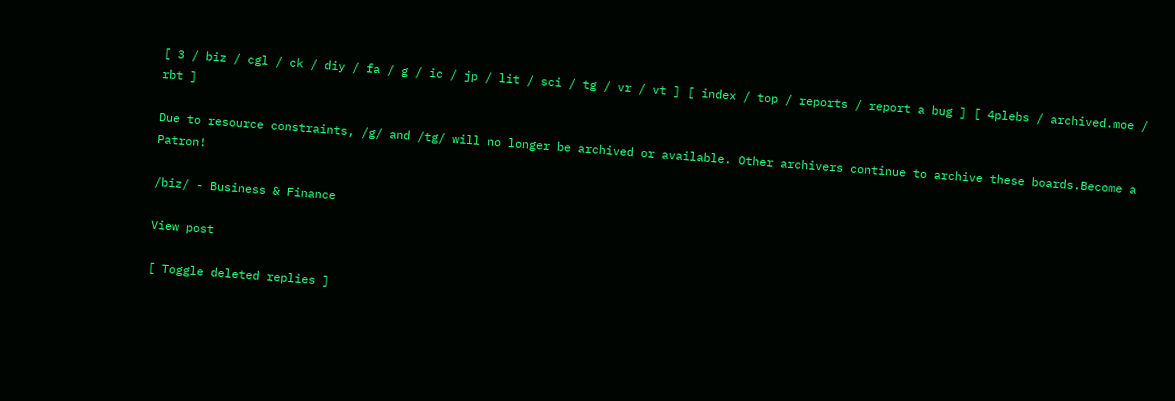[ 3 / biz / cgl / ck / diy / fa / g / ic / jp / lit / sci / tg / vr / vt ] [ index / top / reports / report a bug ] [ 4plebs / archived.moe / rbt ]

Due to resource constraints, /g/ and /tg/ will no longer be archived or available. Other archivers continue to archive these boards.Become a Patron!

/biz/ - Business & Finance

View post

[ Toggle deleted replies ]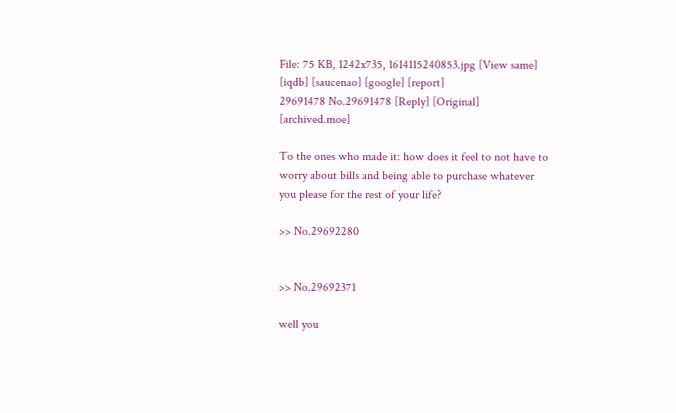File: 75 KB, 1242x735, 1614115240853.jpg [View same] [iqdb] [saucenao] [google] [report]
29691478 No.29691478 [Reply] [Original] [archived.moe]

To the ones who made it: how does it feel to not have to worry about bills and being able to purchase whatever you please for the rest of your life?

>> No.29692280


>> No.29692371

well you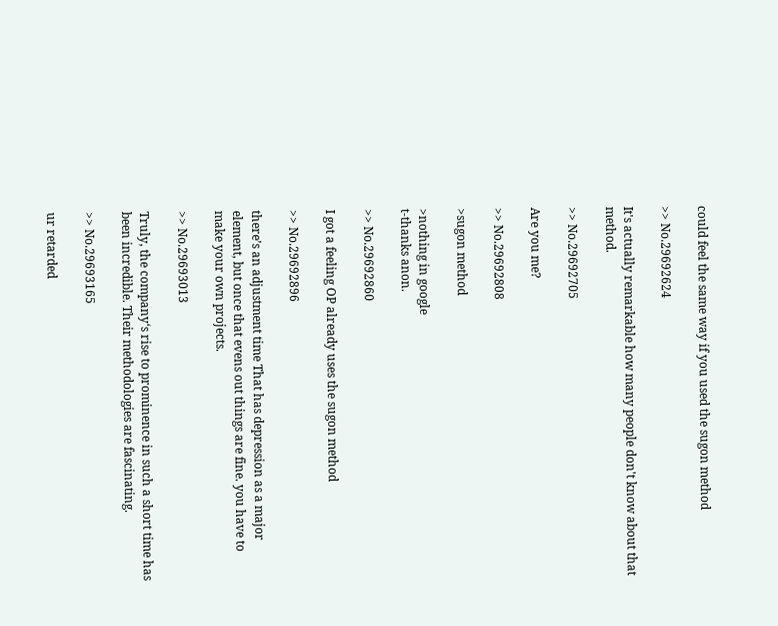could feel the same way if you used the sugon method

>> No.29692624

It's actually remarkable how many people don't know about that method.

>> No.29692705

Are you me?

>> No.29692808

>sugon method

>nothing in google
t-thanks anon.

>> No.29692860

I got a feeling OP already uses the sugon method

>> No.29692896

there’s an adjustment time That has depression as a major element, but once that evens out things are fine. you have to make your own projects.

>> No.29693013

Truly, the company‘s rise to prominence in such a short time has been incredible. Their methodologies are fascinating.

>> No.29693165

ur retarded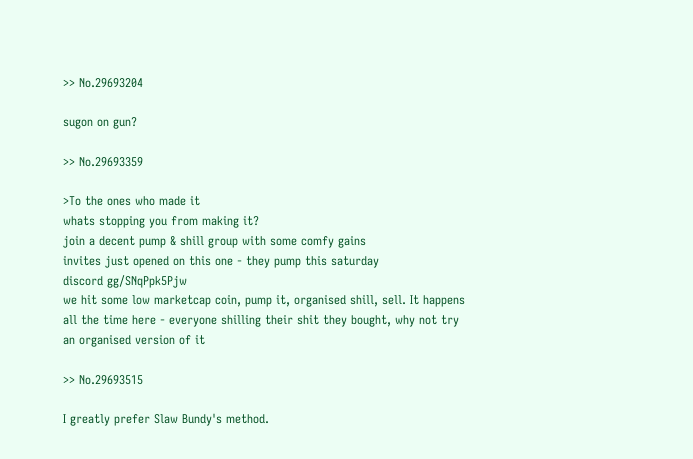>> No.29693204

sugon on gun?

>> No.29693359

>To the ones who made it
whats stopping you from making it?
join a decent pump & shill group with some comfy gains
invites just opened on this one - they pump this saturday
discord gg/SNqPpk5Pjw
we hit some low marketcap coin, pump it, organised shill, sell. It happens all the time here - everyone shilling their shit they bought, why not try an organised version of it

>> No.29693515

I greatly prefer Slaw Bundy's method.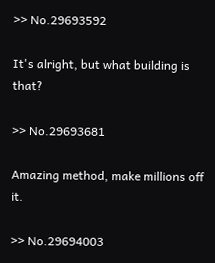>> No.29693592

It's alright, but what building is that?

>> No.29693681

Amazing method, make millions off it.

>> No.29694003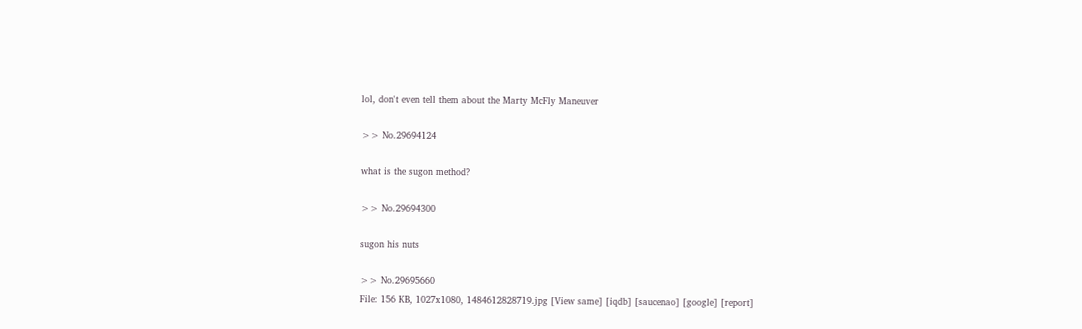lol, don't even tell them about the Marty McFly Maneuver

>> No.29694124

what is the sugon method?

>> No.29694300

sugon his nuts

>> No.29695660
File: 156 KB, 1027x1080, 1484612828719.jpg [View same] [iqdb] [saucenao] [google] [report]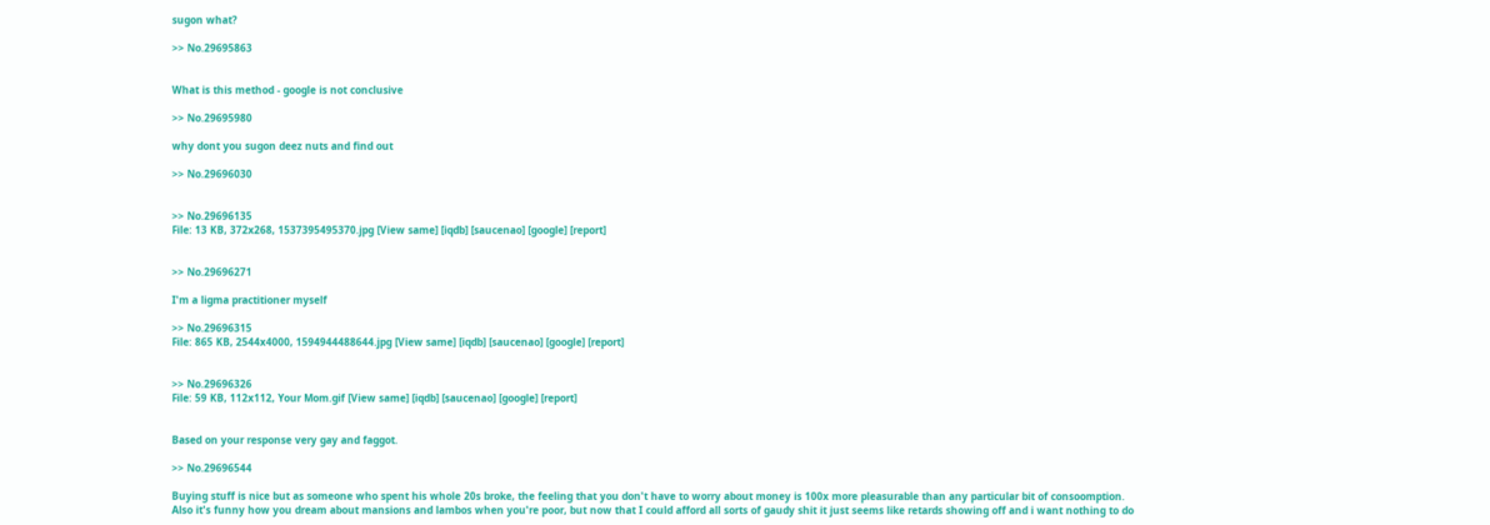sugon what?

>> No.29695863


What is this method - google is not conclusive

>> No.29695980

why dont you sugon deez nuts and find out

>> No.29696030


>> No.29696135
File: 13 KB, 372x268, 1537395495370.jpg [View same] [iqdb] [saucenao] [google] [report]


>> No.29696271

I'm a ligma practitioner myself

>> No.29696315
File: 865 KB, 2544x4000, 1594944488644.jpg [View same] [iqdb] [saucenao] [google] [report]


>> No.29696326
File: 59 KB, 112x112, Your Mom.gif [View same] [iqdb] [saucenao] [google] [report]


Based on your response very gay and faggot.

>> No.29696544

Buying stuff is nice but as someone who spent his whole 20s broke, the feeling that you don't have to worry about money is 100x more pleasurable than any particular bit of consoomption.
Also it's funny how you dream about mansions and lambos when you're poor, but now that I could afford all sorts of gaudy shit it just seems like retards showing off and i want nothing to do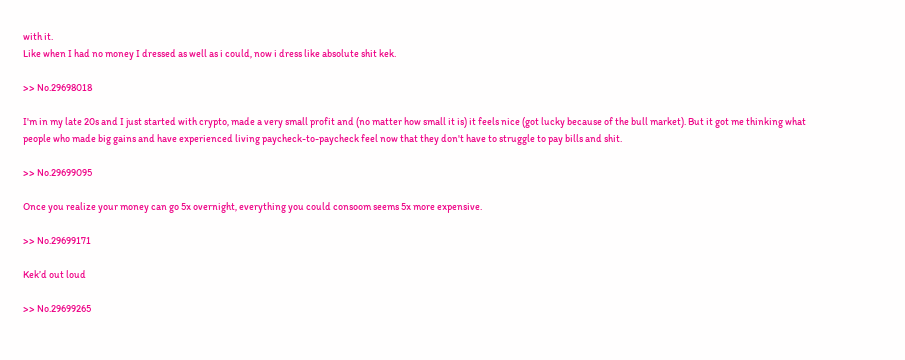with it.
Like when I had no money I dressed as well as i could, now i dress like absolute shit kek.

>> No.29698018

I'm in my late 20s and I just started with crypto, made a very small profit and (no matter how small it is) it feels nice (got lucky because of the bull market). But it got me thinking what people who made big gains and have experienced living paycheck-to-paycheck feel now that they don't have to struggle to pay bills and shit.

>> No.29699095

Once you realize your money can go 5x overnight, everything you could consoom seems 5x more expensive.

>> No.29699171

Kek’d out loud

>> No.29699265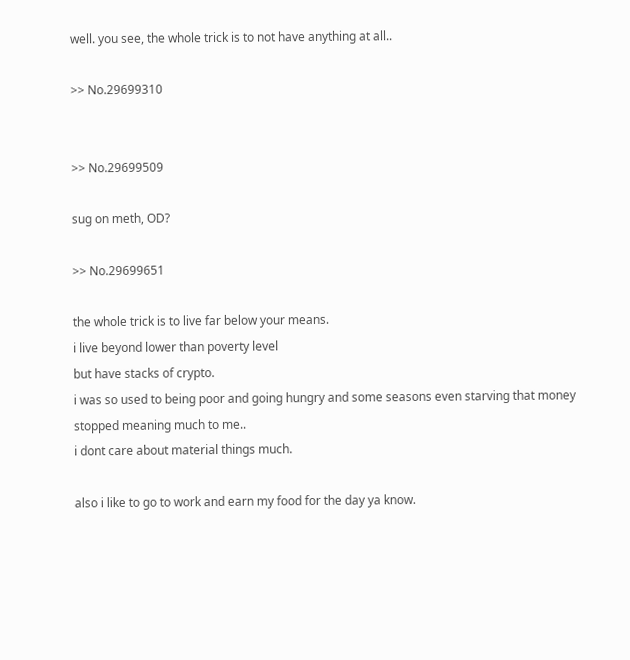well. you see, the whole trick is to not have anything at all..

>> No.29699310


>> No.29699509

sug on meth, OD?

>> No.29699651

the whole trick is to live far below your means.
i live beyond lower than poverty level
but have stacks of crypto.
i was so used to being poor and going hungry and some seasons even starving that money stopped meaning much to me..
i dont care about material things much.

also i like to go to work and earn my food for the day ya know.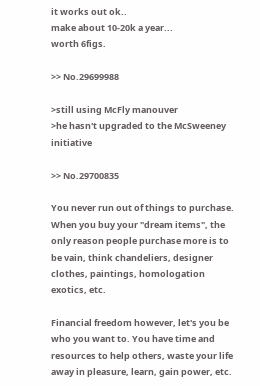it works out ok..
make about 10-20k a year...
worth 6figs.

>> No.29699988

>still using McFly manouver
>he hasn't upgraded to the McSweeney initiative

>> No.29700835

You never run out of things to purchase. When you buy your "dream items", the only reason people purchase more is to be vain, think chandeliers, designer clothes, paintings, homologation exotics, etc.

Financial freedom however, let's you be who you want to. You have time and resources to help others, waste your life away in pleasure, learn, gain power, etc.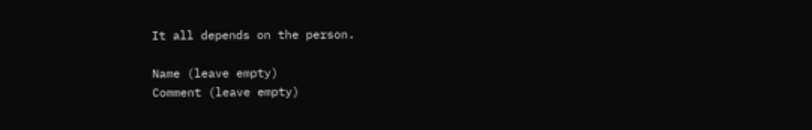It all depends on the person.

Name (leave empty)
Comment (leave empty)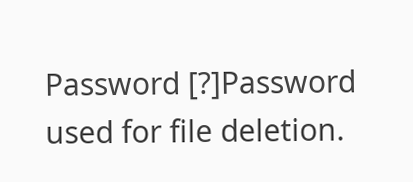Password [?]Password used for file deletion.